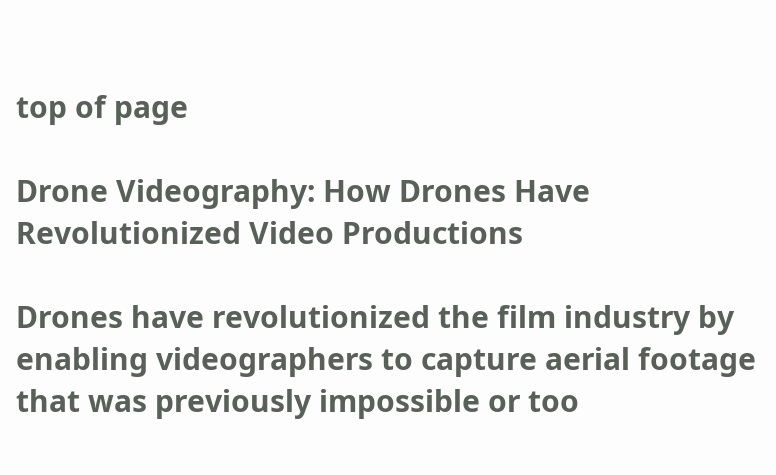top of page

Drone Videography: How Drones Have Revolutionized Video Productions

Drones have revolutionized the film industry by enabling videographers to capture aerial footage that was previously impossible or too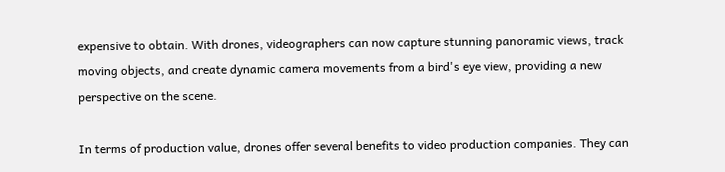expensive to obtain. With drones, videographers can now capture stunning panoramic views, track moving objects, and create dynamic camera movements from a bird's eye view, providing a new perspective on the scene.

In terms of production value, drones offer several benefits to video production companies. They can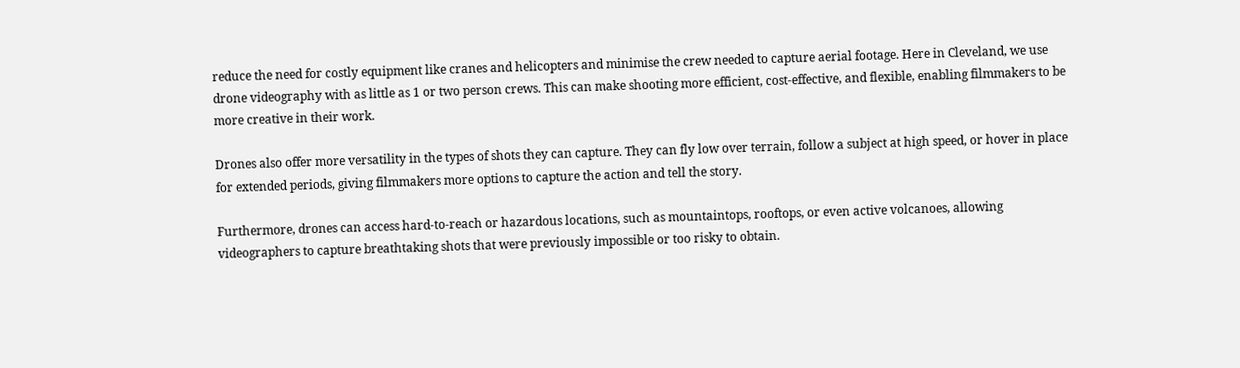reduce the need for costly equipment like cranes and helicopters and minimise the crew needed to capture aerial footage. Here in Cleveland, we use drone videography with as little as 1 or two person crews. This can make shooting more efficient, cost-effective, and flexible, enabling filmmakers to be more creative in their work.

Drones also offer more versatility in the types of shots they can capture. They can fly low over terrain, follow a subject at high speed, or hover in place for extended periods, giving filmmakers more options to capture the action and tell the story.

Furthermore, drones can access hard-to-reach or hazardous locations, such as mountaintops, rooftops, or even active volcanoes, allowing videographers to capture breathtaking shots that were previously impossible or too risky to obtain.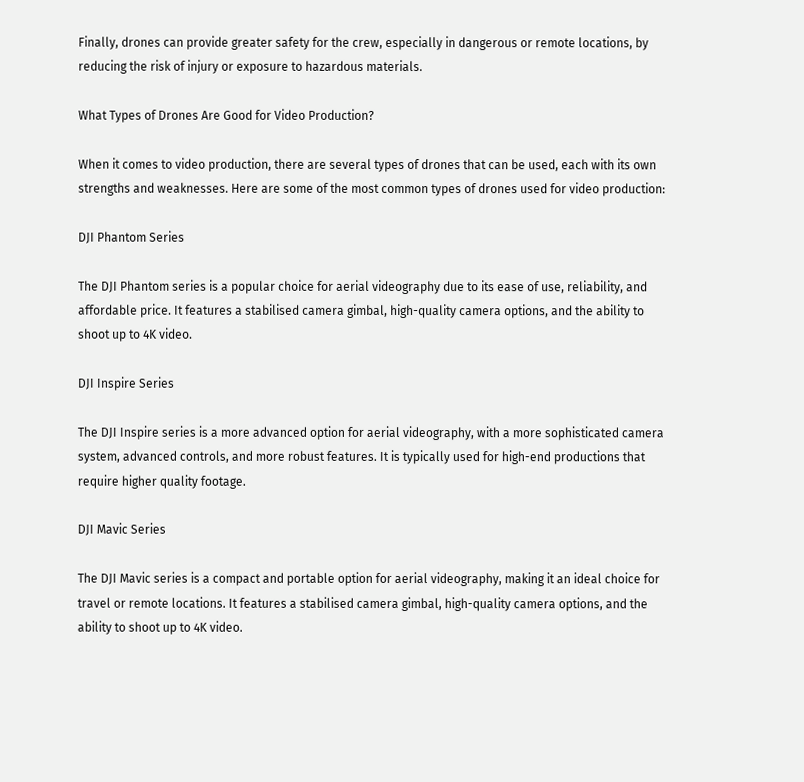Finally, drones can provide greater safety for the crew, especially in dangerous or remote locations, by reducing the risk of injury or exposure to hazardous materials.

What Types of Drones Are Good for Video Production?

When it comes to video production, there are several types of drones that can be used, each with its own strengths and weaknesses. Here are some of the most common types of drones used for video production:

DJI Phantom Series

The DJI Phantom series is a popular choice for aerial videography due to its ease of use, reliability, and affordable price. It features a stabilised camera gimbal, high-quality camera options, and the ability to shoot up to 4K video.

DJI Inspire Series

The DJI Inspire series is a more advanced option for aerial videography, with a more sophisticated camera system, advanced controls, and more robust features. It is typically used for high-end productions that require higher quality footage.

DJI Mavic Series

The DJI Mavic series is a compact and portable option for aerial videography, making it an ideal choice for travel or remote locations. It features a stabilised camera gimbal, high-quality camera options, and the ability to shoot up to 4K video.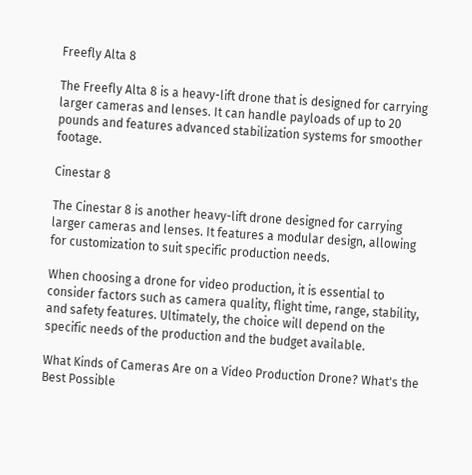Freefly Alta 8

The Freefly Alta 8 is a heavy-lift drone that is designed for carrying larger cameras and lenses. It can handle payloads of up to 20 pounds and features advanced stabilization systems for smoother footage.

Cinestar 8

The Cinestar 8 is another heavy-lift drone designed for carrying larger cameras and lenses. It features a modular design, allowing for customization to suit specific production needs.

When choosing a drone for video production, it is essential to consider factors such as camera quality, flight time, range, stability, and safety features. Ultimately, the choice will depend on the specific needs of the production and the budget available.

What Kinds of Cameras Are on a Video Production Drone? What's the Best Possible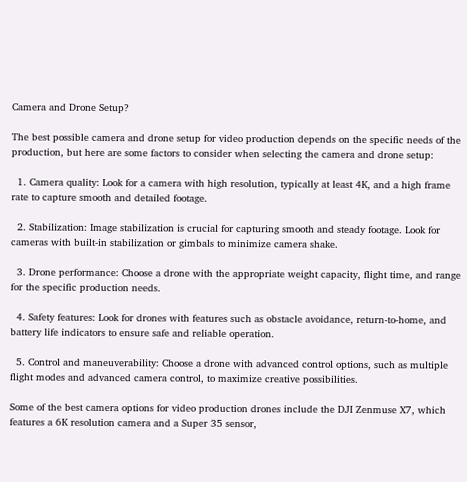Camera and Drone Setup?

The best possible camera and drone setup for video production depends on the specific needs of the production, but here are some factors to consider when selecting the camera and drone setup:

  1. Camera quality: Look for a camera with high resolution, typically at least 4K, and a high frame rate to capture smooth and detailed footage.

  2. Stabilization: Image stabilization is crucial for capturing smooth and steady footage. Look for cameras with built-in stabilization or gimbals to minimize camera shake.

  3. Drone performance: Choose a drone with the appropriate weight capacity, flight time, and range for the specific production needs.

  4. Safety features: Look for drones with features such as obstacle avoidance, return-to-home, and battery life indicators to ensure safe and reliable operation.

  5. Control and maneuverability: Choose a drone with advanced control options, such as multiple flight modes and advanced camera control, to maximize creative possibilities.

Some of the best camera options for video production drones include the DJI Zenmuse X7, which features a 6K resolution camera and a Super 35 sensor,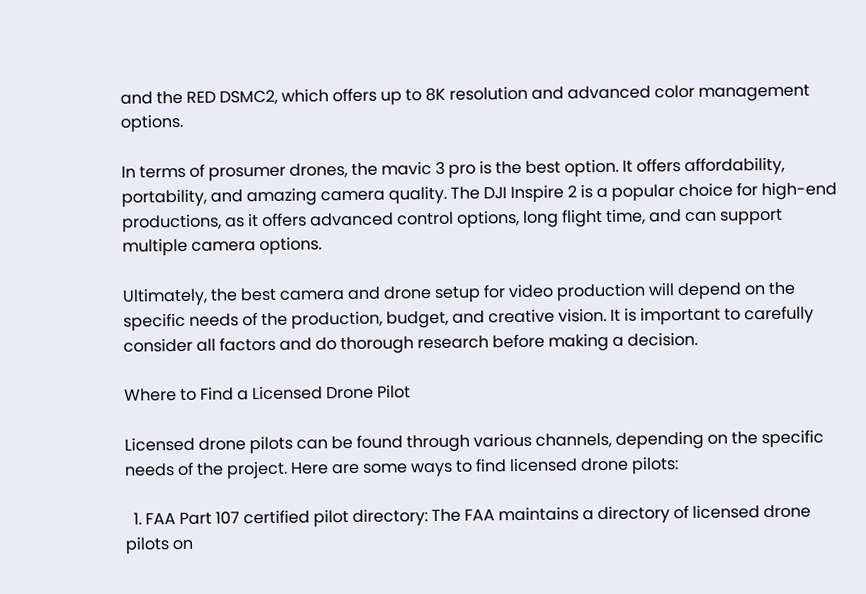and the RED DSMC2, which offers up to 8K resolution and advanced color management options.

In terms of prosumer drones, the mavic 3 pro is the best option. It offers affordability, portability, and amazing camera quality. The DJI Inspire 2 is a popular choice for high-end productions, as it offers advanced control options, long flight time, and can support multiple camera options.

Ultimately, the best camera and drone setup for video production will depend on the specific needs of the production, budget, and creative vision. It is important to carefully consider all factors and do thorough research before making a decision.

Where to Find a Licensed Drone Pilot

Licensed drone pilots can be found through various channels, depending on the specific needs of the project. Here are some ways to find licensed drone pilots:

  1. FAA Part 107 certified pilot directory: The FAA maintains a directory of licensed drone pilots on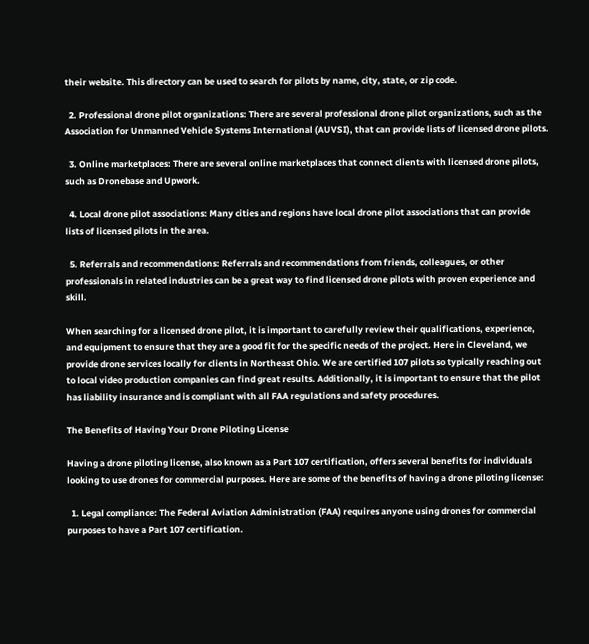their website. This directory can be used to search for pilots by name, city, state, or zip code.

  2. Professional drone pilot organizations: There are several professional drone pilot organizations, such as the Association for Unmanned Vehicle Systems International (AUVSI), that can provide lists of licensed drone pilots.

  3. Online marketplaces: There are several online marketplaces that connect clients with licensed drone pilots, such as Dronebase and Upwork.

  4. Local drone pilot associations: Many cities and regions have local drone pilot associations that can provide lists of licensed pilots in the area.

  5. Referrals and recommendations: Referrals and recommendations from friends, colleagues, or other professionals in related industries can be a great way to find licensed drone pilots with proven experience and skill.

When searching for a licensed drone pilot, it is important to carefully review their qualifications, experience, and equipment to ensure that they are a good fit for the specific needs of the project. Here in Cleveland, we provide drone services locally for clients in Northeast Ohio. We are certified 107 pilots so typically reaching out to local video production companies can find great results. Additionally, it is important to ensure that the pilot has liability insurance and is compliant with all FAA regulations and safety procedures.

The Benefits of Having Your Drone Piloting License

Having a drone piloting license, also known as a Part 107 certification, offers several benefits for individuals looking to use drones for commercial purposes. Here are some of the benefits of having a drone piloting license:

  1. Legal compliance: The Federal Aviation Administration (FAA) requires anyone using drones for commercial purposes to have a Part 107 certification.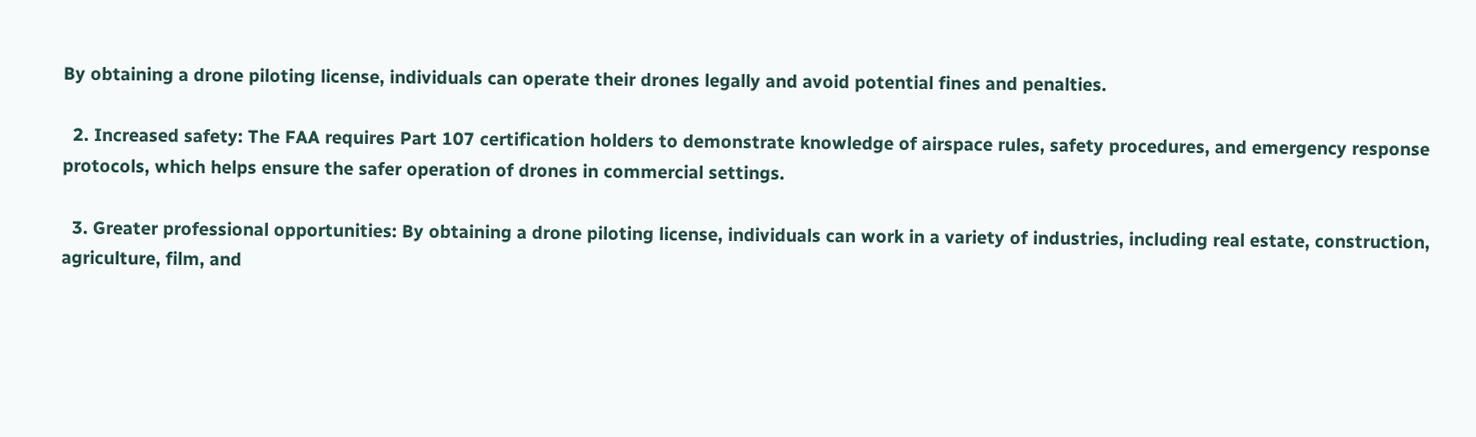By obtaining a drone piloting license, individuals can operate their drones legally and avoid potential fines and penalties.

  2. Increased safety: The FAA requires Part 107 certification holders to demonstrate knowledge of airspace rules, safety procedures, and emergency response protocols, which helps ensure the safer operation of drones in commercial settings.

  3. Greater professional opportunities: By obtaining a drone piloting license, individuals can work in a variety of industries, including real estate, construction, agriculture, film, and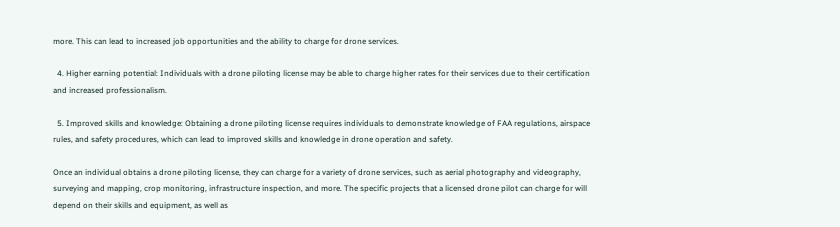more. This can lead to increased job opportunities and the ability to charge for drone services.

  4. Higher earning potential: Individuals with a drone piloting license may be able to charge higher rates for their services due to their certification and increased professionalism.

  5. Improved skills and knowledge: Obtaining a drone piloting license requires individuals to demonstrate knowledge of FAA regulations, airspace rules, and safety procedures, which can lead to improved skills and knowledge in drone operation and safety.

Once an individual obtains a drone piloting license, they can charge for a variety of drone services, such as aerial photography and videography, surveying and mapping, crop monitoring, infrastructure inspection, and more. The specific projects that a licensed drone pilot can charge for will depend on their skills and equipment, as well as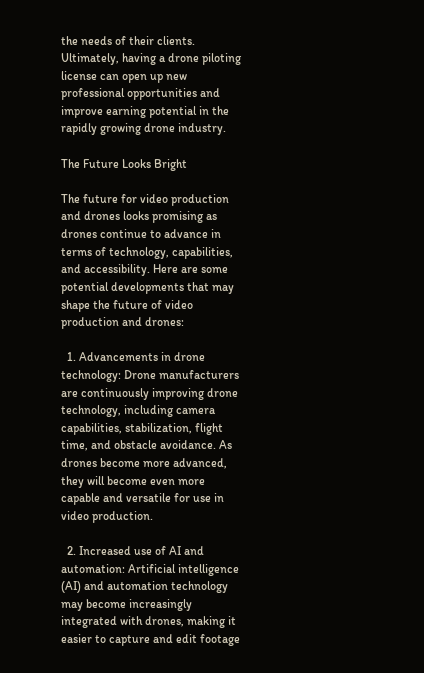the needs of their clients. Ultimately, having a drone piloting license can open up new professional opportunities and improve earning potential in the rapidly growing drone industry.

The Future Looks Bright

The future for video production and drones looks promising as drones continue to advance in terms of technology, capabilities, and accessibility. Here are some potential developments that may shape the future of video production and drones:

  1. Advancements in drone technology: Drone manufacturers are continuously improving drone technology, including camera capabilities, stabilization, flight time, and obstacle avoidance. As drones become more advanced, they will become even more capable and versatile for use in video production.

  2. Increased use of AI and automation: Artificial intelligence (AI) and automation technology may become increasingly integrated with drones, making it easier to capture and edit footage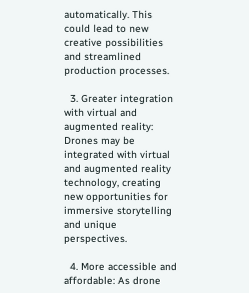automatically. This could lead to new creative possibilities and streamlined production processes.

  3. Greater integration with virtual and augmented reality: Drones may be integrated with virtual and augmented reality technology, creating new opportunities for immersive storytelling and unique perspectives.

  4. More accessible and affordable: As drone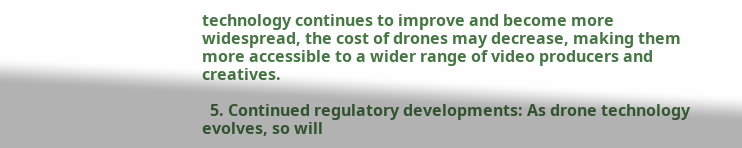technology continues to improve and become more widespread, the cost of drones may decrease, making them more accessible to a wider range of video producers and creatives.

  5. Continued regulatory developments: As drone technology evolves, so will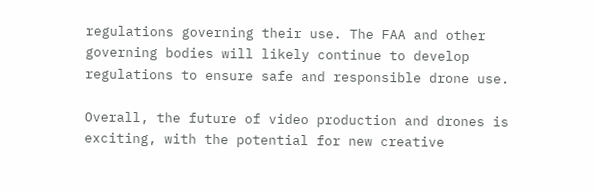regulations governing their use. The FAA and other governing bodies will likely continue to develop regulations to ensure safe and responsible drone use.

Overall, the future of video production and drones is exciting, with the potential for new creative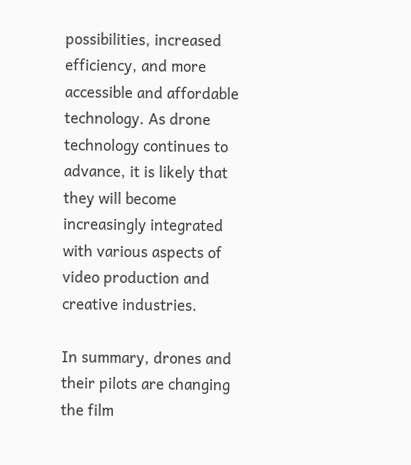possibilities, increased efficiency, and more accessible and affordable technology. As drone technology continues to advance, it is likely that they will become increasingly integrated with various aspects of video production and creative industries.

In summary, drones and their pilots are changing the film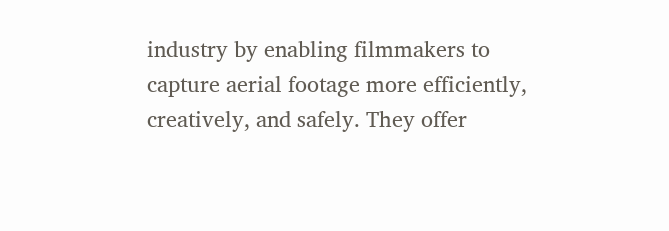industry by enabling filmmakers to capture aerial footage more efficiently, creatively, and safely. They offer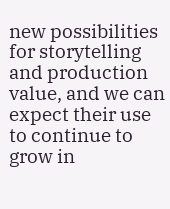new possibilities for storytelling and production value, and we can expect their use to continue to grow in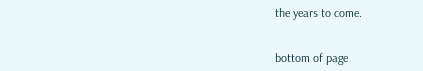the years to come.


bottom of page